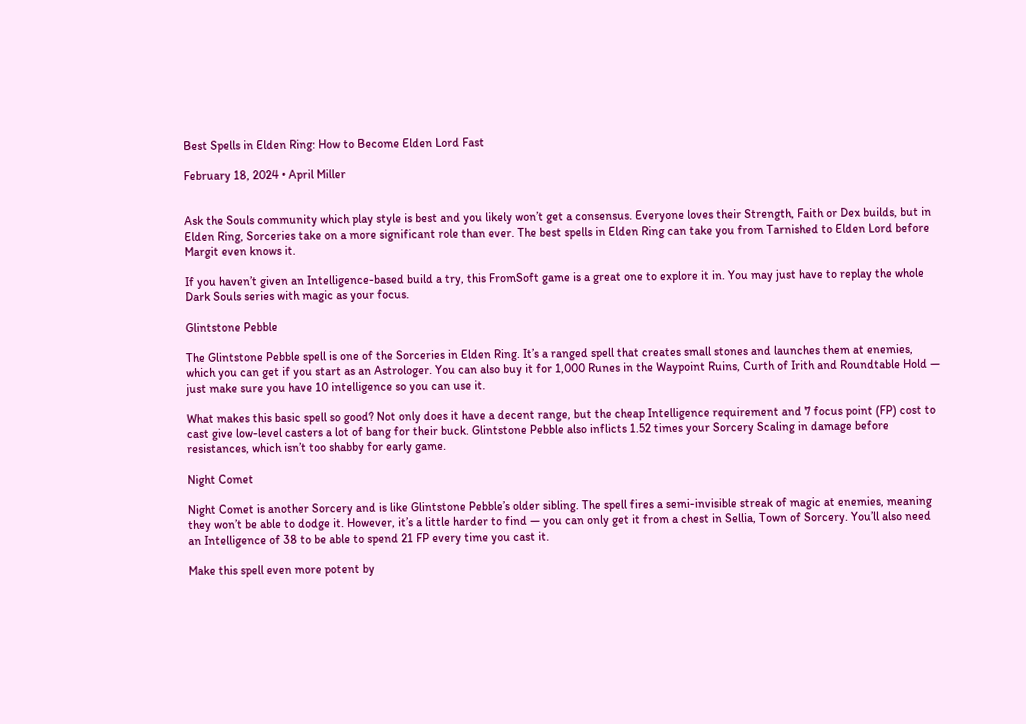Best Spells in Elden Ring: How to Become Elden Lord Fast

February 18, 2024 • April Miller


Ask the Souls community which play style is best and you likely won’t get a consensus. Everyone loves their Strength, Faith or Dex builds, but in Elden Ring, Sorceries take on a more significant role than ever. The best spells in Elden Ring can take you from Tarnished to Elden Lord before Margit even knows it.

If you haven’t given an Intelligence-based build a try, this FromSoft game is a great one to explore it in. You may just have to replay the whole Dark Souls series with magic as your focus.

Glintstone Pebble

The Glintstone Pebble spell is one of the Sorceries in Elden Ring. It’s a ranged spell that creates small stones and launches them at enemies, which you can get if you start as an Astrologer. You can also buy it for 1,000 Runes in the Waypoint Ruins, Curth of Irith and Roundtable Hold — just make sure you have 10 intelligence so you can use it.

What makes this basic spell so good? Not only does it have a decent range, but the cheap Intelligence requirement and 7 focus point (FP) cost to cast give low-level casters a lot of bang for their buck. Glintstone Pebble also inflicts 1.52 times your Sorcery Scaling in damage before resistances, which isn’t too shabby for early game.

Night Comet

Night Comet is another Sorcery and is like Glintstone Pebble’s older sibling. The spell fires a semi-invisible streak of magic at enemies, meaning they won’t be able to dodge it. However, it’s a little harder to find — you can only get it from a chest in Sellia, Town of Sorcery. You’ll also need an Intelligence of 38 to be able to spend 21 FP every time you cast it.

Make this spell even more potent by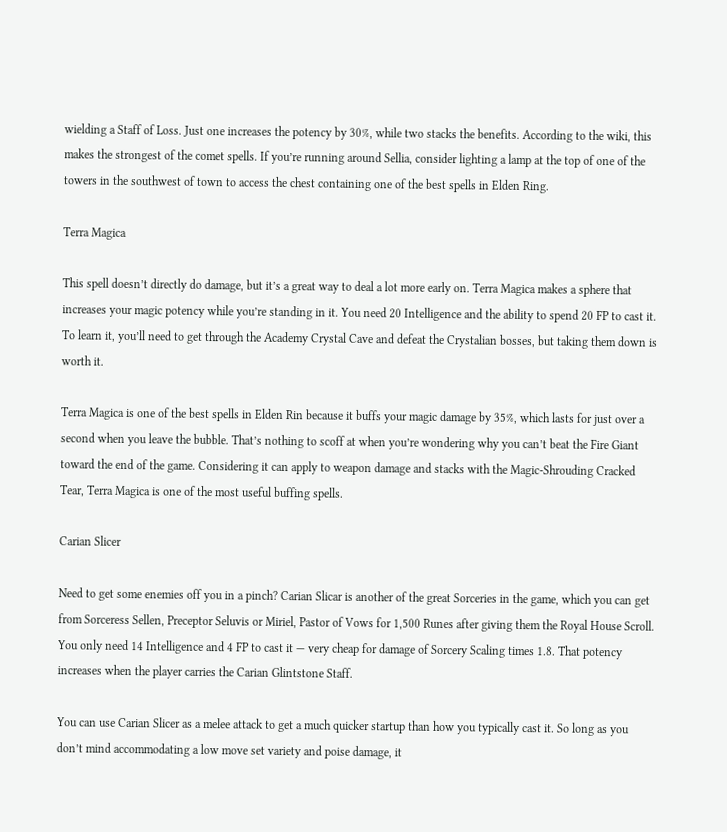wielding a Staff of Loss. Just one increases the potency by 30%, while two stacks the benefits. According to the wiki, this makes the strongest of the comet spells. If you’re running around Sellia, consider lighting a lamp at the top of one of the towers in the southwest of town to access the chest containing one of the best spells in Elden Ring.

Terra Magica

This spell doesn’t directly do damage, but it’s a great way to deal a lot more early on. Terra Magica makes a sphere that increases your magic potency while you’re standing in it. You need 20 Intelligence and the ability to spend 20 FP to cast it. To learn it, you’ll need to get through the Academy Crystal Cave and defeat the Crystalian bosses, but taking them down is worth it.

Terra Magica is one of the best spells in Elden Rin because it buffs your magic damage by 35%, which lasts for just over a second when you leave the bubble. That’s nothing to scoff at when you’re wondering why you can’t beat the Fire Giant toward the end of the game. Considering it can apply to weapon damage and stacks with the Magic-Shrouding Cracked Tear, Terra Magica is one of the most useful buffing spells.

Carian Slicer

Need to get some enemies off you in a pinch? Carian Slicar is another of the great Sorceries in the game, which you can get from Sorceress Sellen, Preceptor Seluvis or Miriel, Pastor of Vows for 1,500 Runes after giving them the Royal House Scroll. You only need 14 Intelligence and 4 FP to cast it — very cheap for damage of Sorcery Scaling times 1.8. That potency increases when the player carries the Carian Glintstone Staff.

You can use Carian Slicer as a melee attack to get a much quicker startup than how you typically cast it. So long as you don’t mind accommodating a low move set variety and poise damage, it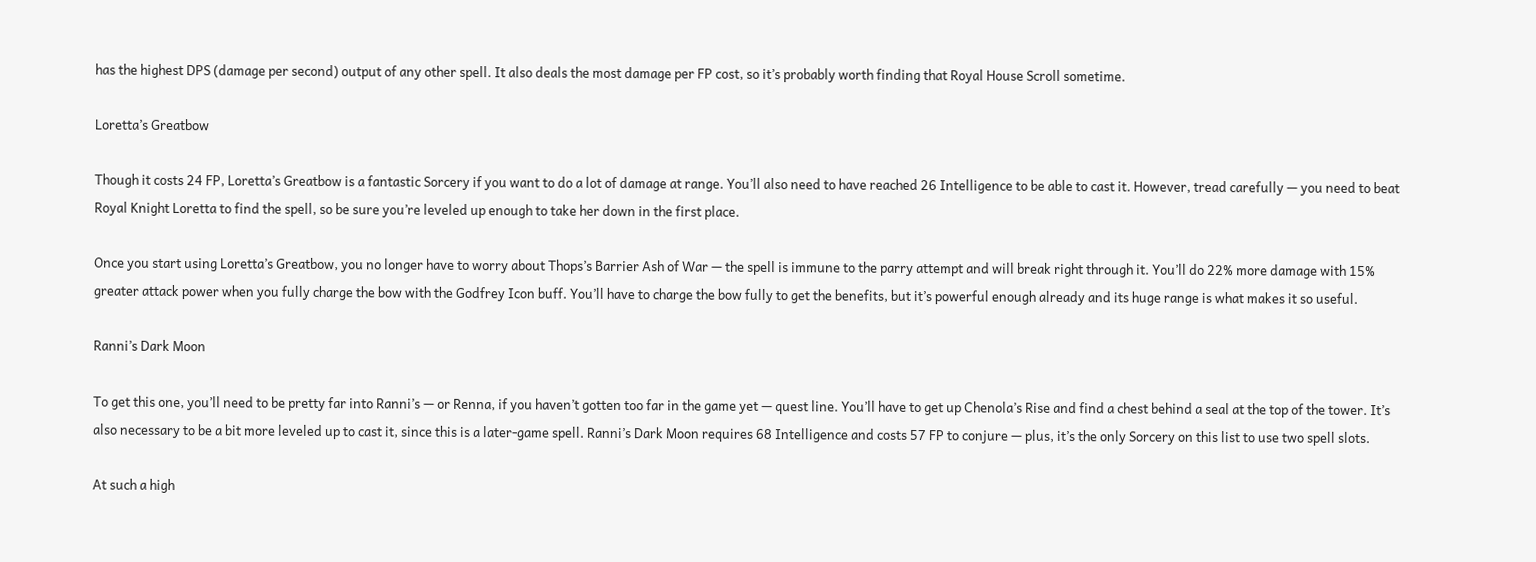has the highest DPS (damage per second) output of any other spell. It also deals the most damage per FP cost, so it’s probably worth finding that Royal House Scroll sometime.

Loretta’s Greatbow

Though it costs 24 FP, Loretta’s Greatbow is a fantastic Sorcery if you want to do a lot of damage at range. You’ll also need to have reached 26 Intelligence to be able to cast it. However, tread carefully — you need to beat Royal Knight Loretta to find the spell, so be sure you’re leveled up enough to take her down in the first place.

Once you start using Loretta’s Greatbow, you no longer have to worry about Thops’s Barrier Ash of War — the spell is immune to the parry attempt and will break right through it. You’ll do 22% more damage with 15% greater attack power when you fully charge the bow with the Godfrey Icon buff. You’ll have to charge the bow fully to get the benefits, but it’s powerful enough already and its huge range is what makes it so useful.

Ranni’s Dark Moon

To get this one, you’ll need to be pretty far into Ranni’s — or Renna, if you haven’t gotten too far in the game yet — quest line. You’ll have to get up Chenola’s Rise and find a chest behind a seal at the top of the tower. It’s also necessary to be a bit more leveled up to cast it, since this is a later-game spell. Ranni’s Dark Moon requires 68 Intelligence and costs 57 FP to conjure — plus, it’s the only Sorcery on this list to use two spell slots.

At such a high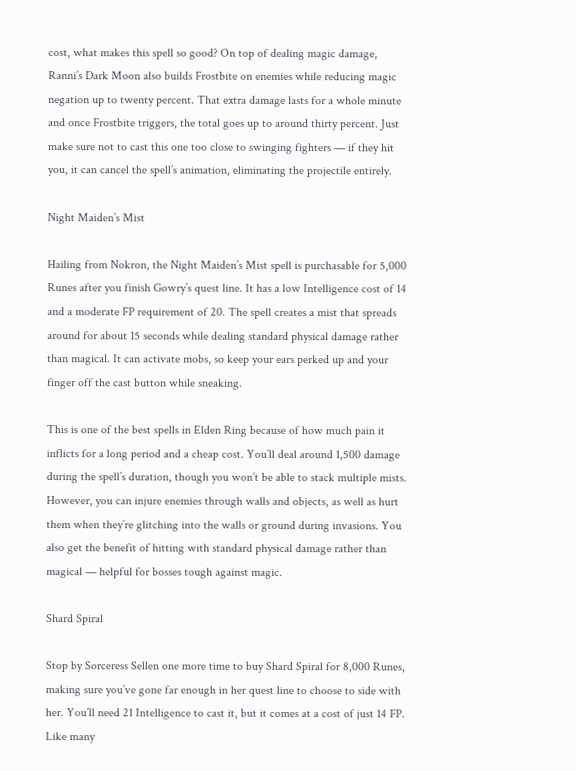cost, what makes this spell so good? On top of dealing magic damage, Ranni’s Dark Moon also builds Frostbite on enemies while reducing magic negation up to twenty percent. That extra damage lasts for a whole minute and once Frostbite triggers, the total goes up to around thirty percent. Just make sure not to cast this one too close to swinging fighters — if they hit you, it can cancel the spell’s animation, eliminating the projectile entirely.

Night Maiden’s Mist

Hailing from Nokron, the Night Maiden’s Mist spell is purchasable for 5,000 Runes after you finish Gowry’s quest line. It has a low Intelligence cost of 14 and a moderate FP requirement of 20. The spell creates a mist that spreads around for about 15 seconds while dealing standard physical damage rather than magical. It can activate mobs, so keep your ears perked up and your finger off the cast button while sneaking.

This is one of the best spells in Elden Ring because of how much pain it inflicts for a long period and a cheap cost. You’ll deal around 1,500 damage during the spell’s duration, though you won’t be able to stack multiple mists. However, you can injure enemies through walls and objects, as well as hurt them when they’re glitching into the walls or ground during invasions. You also get the benefit of hitting with standard physical damage rather than magical — helpful for bosses tough against magic.

Shard Spiral

Stop by Sorceress Sellen one more time to buy Shard Spiral for 8,000 Runes, making sure you’ve gone far enough in her quest line to choose to side with her. You’ll need 21 Intelligence to cast it, but it comes at a cost of just 14 FP. Like many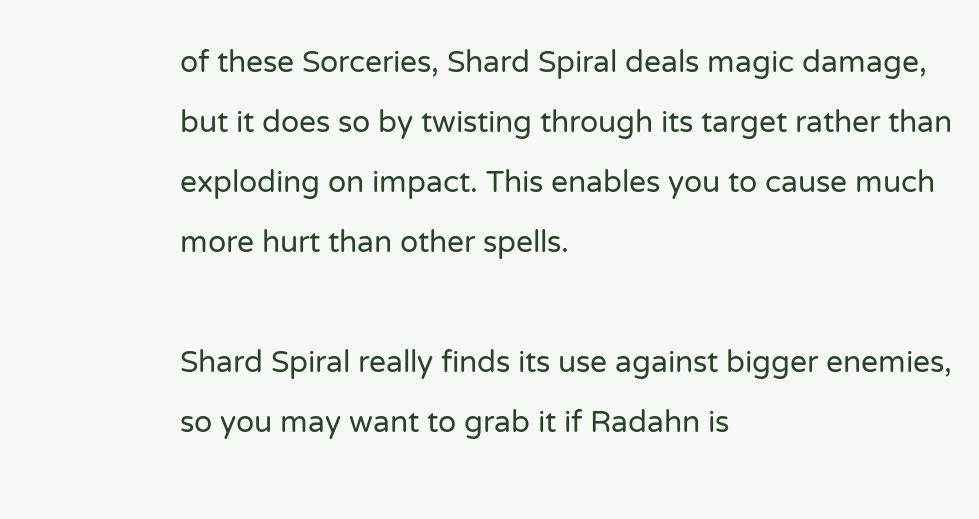of these Sorceries, Shard Spiral deals magic damage, but it does so by twisting through its target rather than exploding on impact. This enables you to cause much more hurt than other spells.

Shard Spiral really finds its use against bigger enemies, so you may want to grab it if Radahn is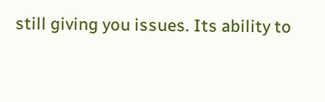still giving you issues. Its ability to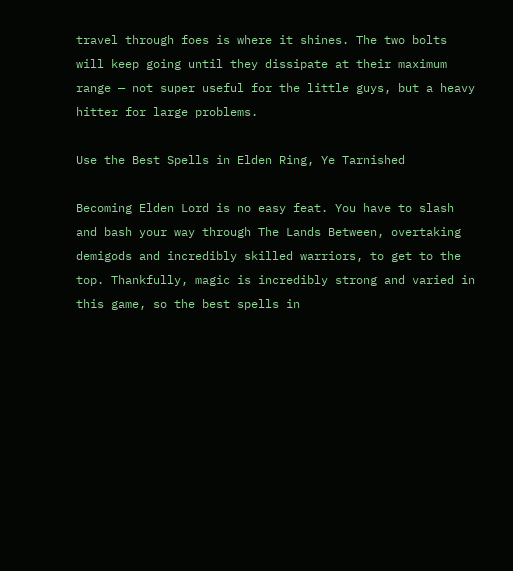travel through foes is where it shines. The two bolts will keep going until they dissipate at their maximum range — not super useful for the little guys, but a heavy hitter for large problems.

Use the Best Spells in Elden Ring, Ye Tarnished

Becoming Elden Lord is no easy feat. You have to slash and bash your way through The Lands Between, overtaking demigods and incredibly skilled warriors, to get to the top. Thankfully, magic is incredibly strong and varied in this game, so the best spells in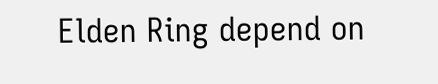Elden Ring depend on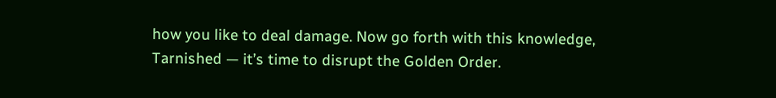how you like to deal damage. Now go forth with this knowledge, Tarnished — it’s time to disrupt the Golden Order.